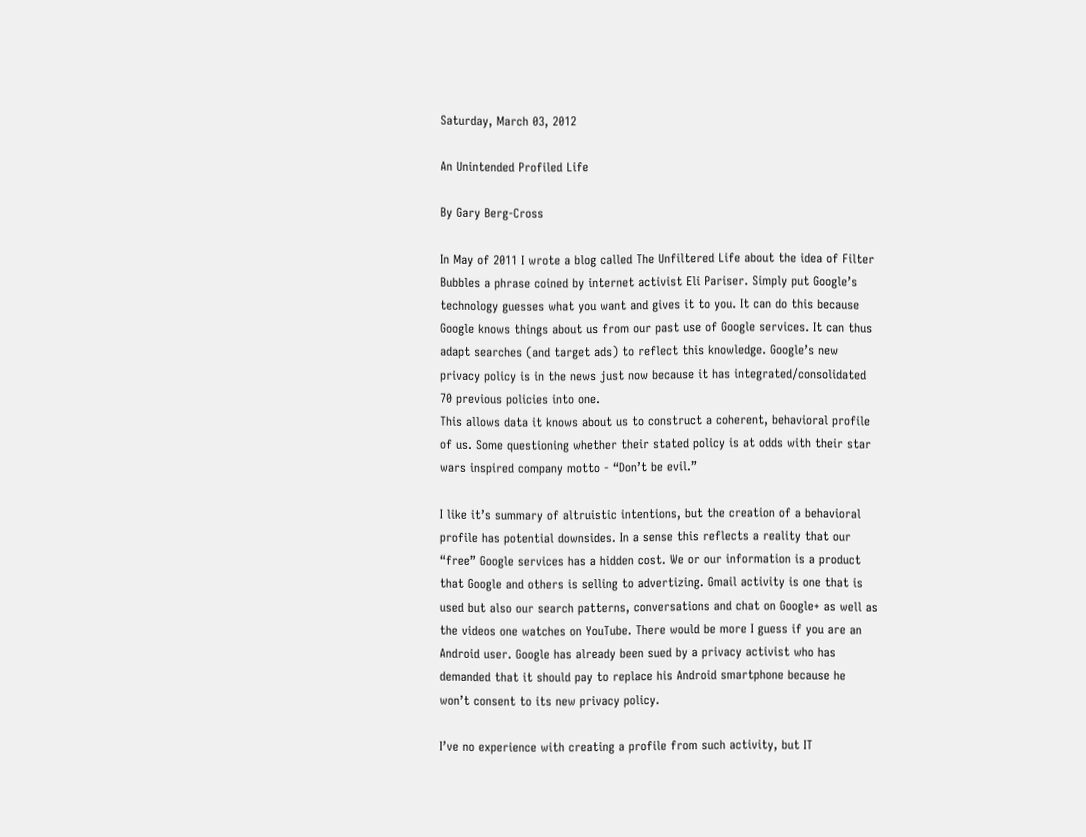Saturday, March 03, 2012

An Unintended Profiled Life

By Gary Berg-Cross

In May of 2011 I wrote a blog called The Unfiltered Life about the idea of Filter Bubbles a phrase coined by internet activist Eli Pariser. Simply put Google’s technology guesses what you want and gives it to you. It can do this because Google knows things about us from our past use of Google services. It can thus adapt searches (and target ads) to reflect this knowledge. Google’s new privacy policy is in the news just now because it has integrated/consolidated 70 previous policies into one.
This allows data it knows about us to construct a coherent, behavioral profile of us. Some questioning whether their stated policy is at odds with their star wars inspired company motto - “Don’t be evil.”

I like it’s summary of altruistic intentions, but the creation of a behavioral profile has potential downsides. In a sense this reflects a reality that our “free” Google services has a hidden cost. We or our information is a product that Google and others is selling to advertizing. Gmail activity is one that is used but also our search patterns, conversations and chat on Google+ as well as the videos one watches on YouTube. There would be more I guess if you are an Android user. Google has already been sued by a privacy activist who has demanded that it should pay to replace his Android smartphone because he won’t consent to its new privacy policy.

I’ve no experience with creating a profile from such activity, but IT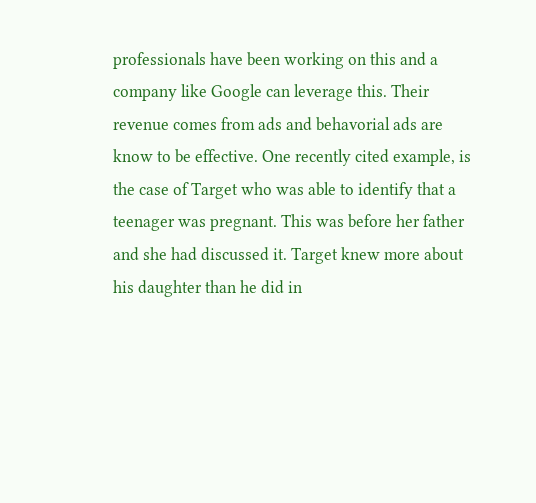professionals have been working on this and a company like Google can leverage this. Their revenue comes from ads and behavorial ads are know to be effective. One recently cited example, is the case of Target who was able to identify that a teenager was pregnant. This was before her father and she had discussed it. Target knew more about his daughter than he did in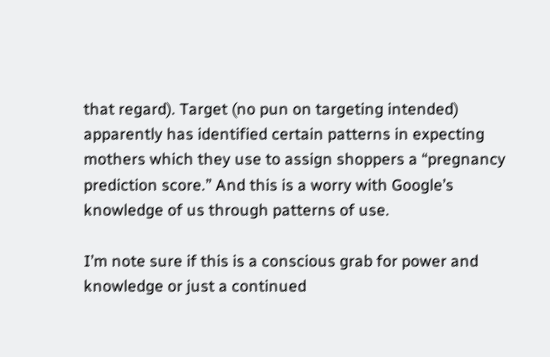that regard). Target (no pun on targeting intended) apparently has identified certain patterns in expecting mothers which they use to assign shoppers a “pregnancy prediction score.” And this is a worry with Google’s knowledge of us through patterns of use.

I’m note sure if this is a conscious grab for power and knowledge or just a continued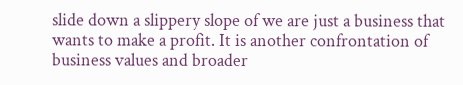slide down a slippery slope of we are just a business that wants to make a profit. It is another confrontation of business values and broader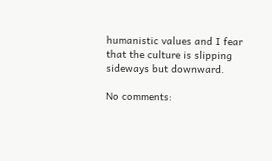humanistic values and I fear that the culture is slipping sideways but downward.

No comments: